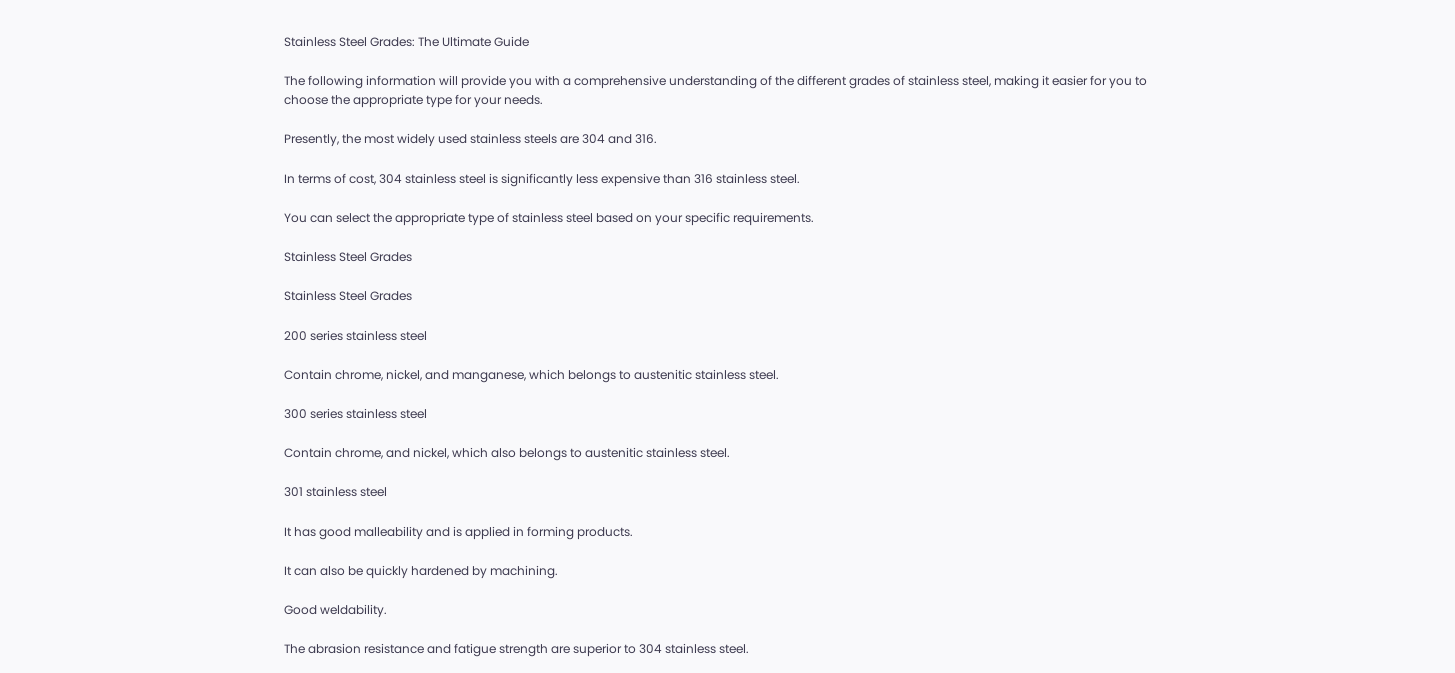Stainless Steel Grades: The Ultimate Guide

The following information will provide you with a comprehensive understanding of the different grades of stainless steel, making it easier for you to choose the appropriate type for your needs.

Presently, the most widely used stainless steels are 304 and 316.

In terms of cost, 304 stainless steel is significantly less expensive than 316 stainless steel.

You can select the appropriate type of stainless steel based on your specific requirements.

Stainless Steel Grades

Stainless Steel Grades

200 series stainless steel

Contain chrome, nickel, and manganese, which belongs to austenitic stainless steel.

300 series stainless steel

Contain chrome, and nickel, which also belongs to austenitic stainless steel.

301 stainless steel

It has good malleability and is applied in forming products.

It can also be quickly hardened by machining.

Good weldability.

The abrasion resistance and fatigue strength are superior to 304 stainless steel.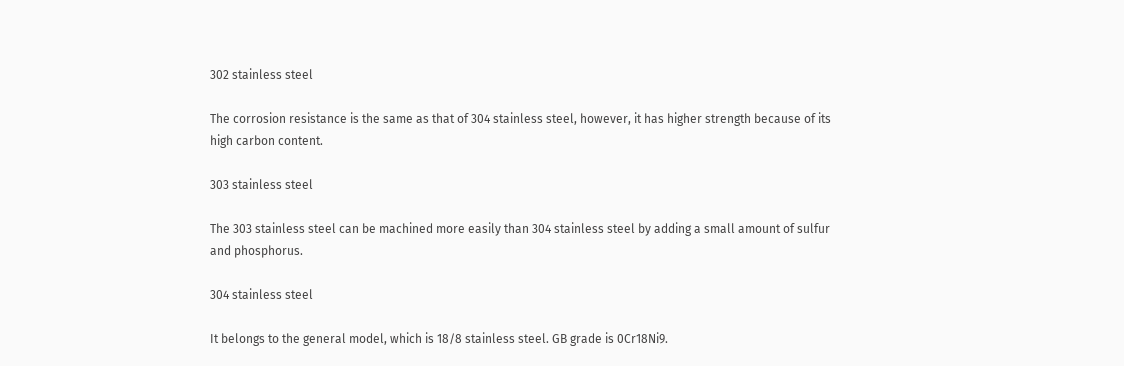302 stainless steel

The corrosion resistance is the same as that of 304 stainless steel, however, it has higher strength because of its high carbon content.

303 stainless steel

The 303 stainless steel can be machined more easily than 304 stainless steel by adding a small amount of sulfur and phosphorus.

304 stainless steel

It belongs to the general model, which is 18/8 stainless steel. GB grade is 0Cr18Ni9.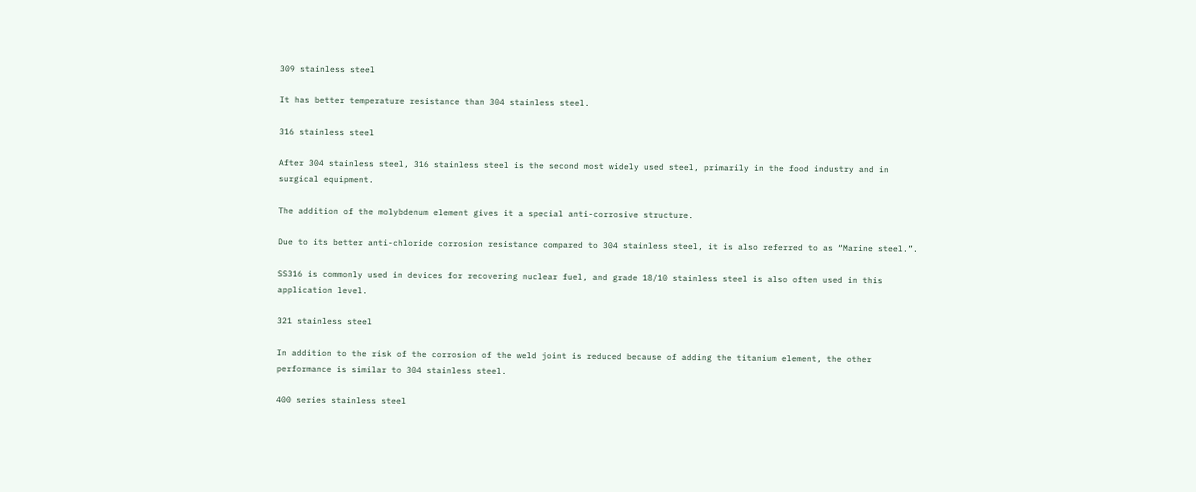309 stainless steel

It has better temperature resistance than 304 stainless steel.

316 stainless steel

After 304 stainless steel, 316 stainless steel is the second most widely used steel, primarily in the food industry and in surgical equipment.

The addition of the molybdenum element gives it a special anti-corrosive structure.

Due to its better anti-chloride corrosion resistance compared to 304 stainless steel, it is also referred to as “Marine steel.”.

SS316 is commonly used in devices for recovering nuclear fuel, and grade 18/10 stainless steel is also often used in this application level.

321 stainless steel

In addition to the risk of the corrosion of the weld joint is reduced because of adding the titanium element, the other performance is similar to 304 stainless steel.

400 series stainless steel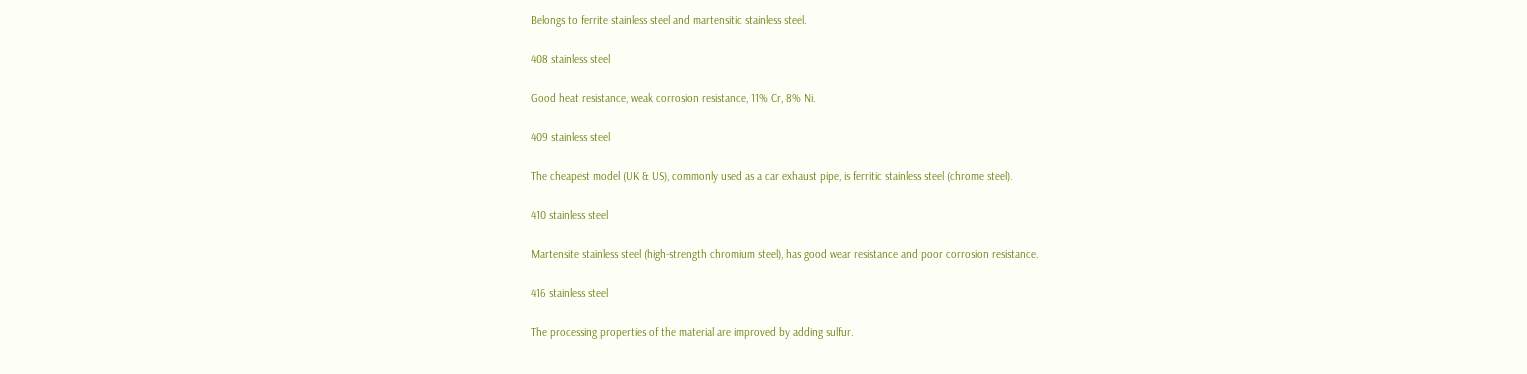Belongs to ferrite stainless steel and martensitic stainless steel.

408 stainless steel

Good heat resistance, weak corrosion resistance, 11% Cr, 8% Ni.

409 stainless steel

The cheapest model (UK & US), commonly used as a car exhaust pipe, is ferritic stainless steel (chrome steel).

410 stainless steel

Martensite stainless steel (high-strength chromium steel), has good wear resistance and poor corrosion resistance.

416 stainless steel

The processing properties of the material are improved by adding sulfur.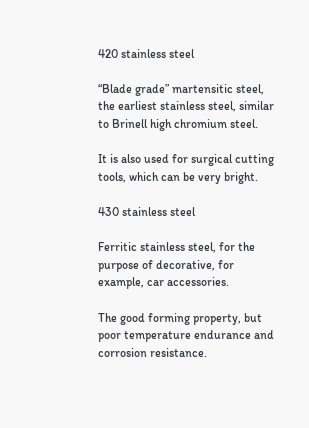420 stainless steel

“Blade grade” martensitic steel, the earliest stainless steel, similar to Brinell high chromium steel.

It is also used for surgical cutting tools, which can be very bright.

430 stainless steel

Ferritic stainless steel, for the purpose of decorative, for example, car accessories.

The good forming property, but poor temperature endurance and corrosion resistance.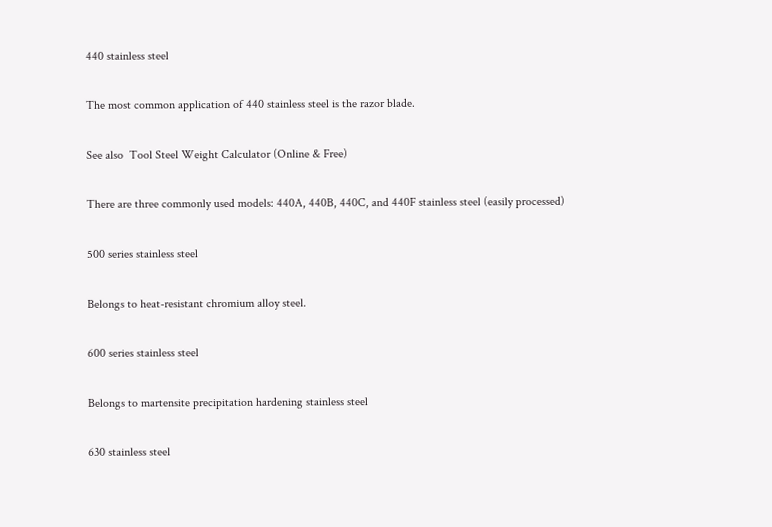440 stainless steel

The most common application of 440 stainless steel is the razor blade.

See also  Tool Steel Weight Calculator (Online & Free)

There are three commonly used models: 440A, 440B, 440C, and 440F stainless steel (easily processed)

500 series stainless steel

Belongs to heat-resistant chromium alloy steel.

600 series stainless steel

Belongs to martensite precipitation hardening stainless steel

630 stainless steel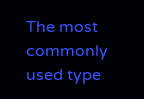The most commonly used type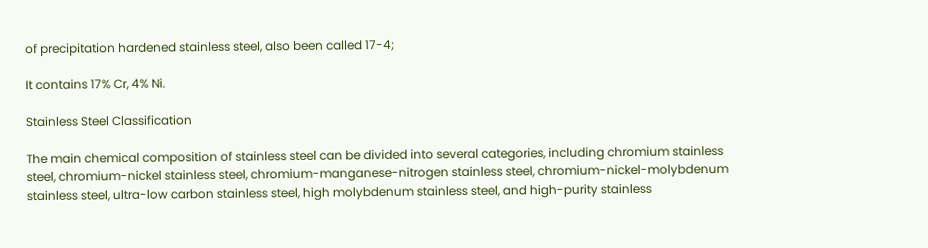of precipitation hardened stainless steel, also been called 17-4;

It contains 17% Cr, 4% Ni.

Stainless Steel Classification

The main chemical composition of stainless steel can be divided into several categories, including chromium stainless steel, chromium-nickel stainless steel, chromium-manganese-nitrogen stainless steel, chromium-nickel-molybdenum stainless steel, ultra-low carbon stainless steel, high molybdenum stainless steel, and high-purity stainless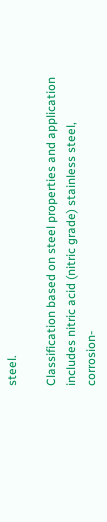steel.

Classification based on steel properties and application includes nitric acid (nitric grade) stainless steel, corrosion-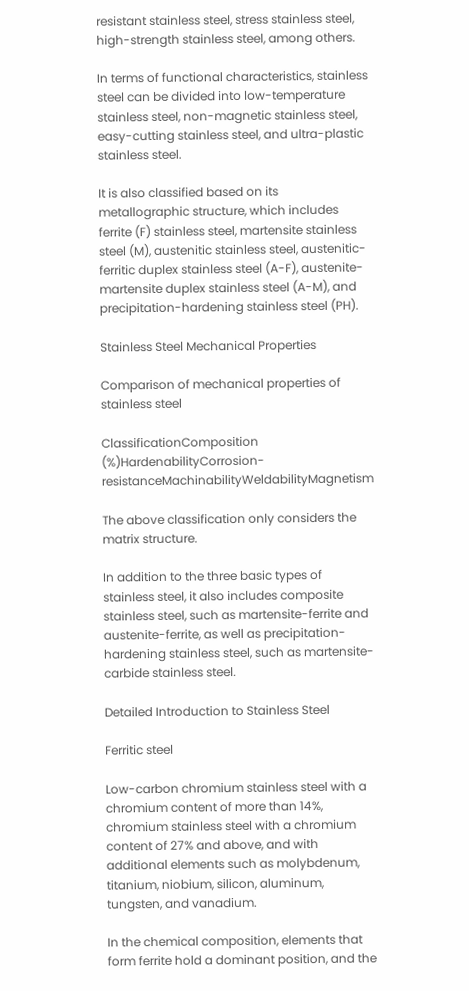resistant stainless steel, stress stainless steel, high-strength stainless steel, among others.

In terms of functional characteristics, stainless steel can be divided into low-temperature stainless steel, non-magnetic stainless steel, easy-cutting stainless steel, and ultra-plastic stainless steel.

It is also classified based on its metallographic structure, which includes ferrite (F) stainless steel, martensite stainless steel (M), austenitic stainless steel, austenitic-ferritic duplex stainless steel (A-F), austenite-martensite duplex stainless steel (A-M), and precipitation-hardening stainless steel (PH).

Stainless Steel Mechanical Properties

Comparison of mechanical properties of stainless steel

ClassificationComposition (%)HardenabilityCorrosion-resistanceMachinabilityWeldabilityMagnetism

The above classification only considers the matrix structure.

In addition to the three basic types of stainless steel, it also includes composite stainless steel, such as martensite-ferrite and austenite-ferrite, as well as precipitation-hardening stainless steel, such as martensite-carbide stainless steel.

Detailed Introduction to Stainless Steel

Ferritic steel

Low-carbon chromium stainless steel with a chromium content of more than 14%, chromium stainless steel with a chromium content of 27% and above, and with additional elements such as molybdenum, titanium, niobium, silicon, aluminum, tungsten, and vanadium.

In the chemical composition, elements that form ferrite hold a dominant position, and the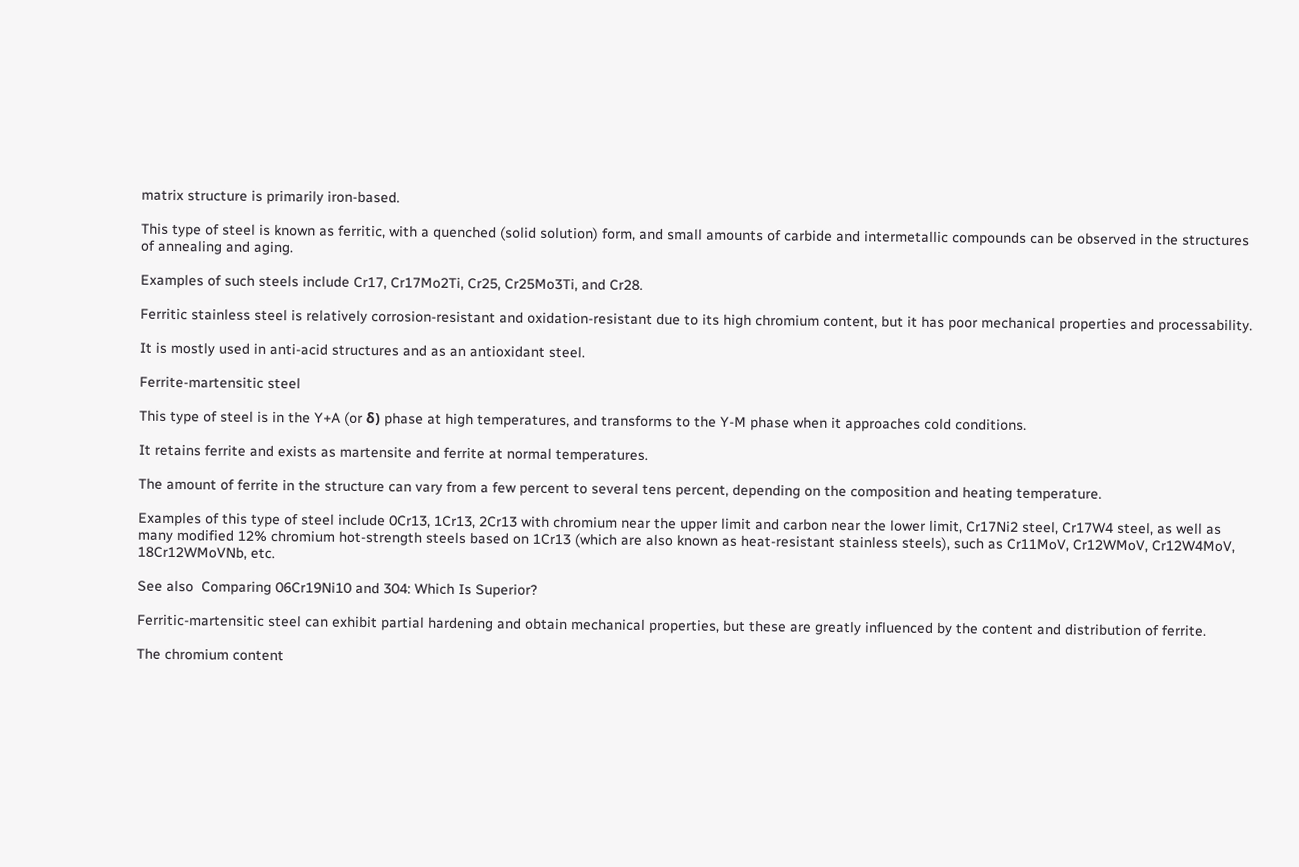matrix structure is primarily iron-based.

This type of steel is known as ferritic, with a quenched (solid solution) form, and small amounts of carbide and intermetallic compounds can be observed in the structures of annealing and aging.

Examples of such steels include Cr17, Cr17Mo2Ti, Cr25, Cr25Mo3Ti, and Cr28.

Ferritic stainless steel is relatively corrosion-resistant and oxidation-resistant due to its high chromium content, but it has poor mechanical properties and processability.

It is mostly used in anti-acid structures and as an antioxidant steel.

Ferrite-martensitic steel

This type of steel is in the Y+A (or δ) phase at high temperatures, and transforms to the Y-M phase when it approaches cold conditions.

It retains ferrite and exists as martensite and ferrite at normal temperatures.

The amount of ferrite in the structure can vary from a few percent to several tens percent, depending on the composition and heating temperature.

Examples of this type of steel include 0Cr13, 1Cr13, 2Cr13 with chromium near the upper limit and carbon near the lower limit, Cr17Ni2 steel, Cr17W4 steel, as well as many modified 12% chromium hot-strength steels based on 1Cr13 (which are also known as heat-resistant stainless steels), such as Cr11MoV, Cr12WMoV, Cr12W4MoV, 18Cr12WMoVNb, etc.

See also  Comparing 06Cr19Ni10 and 304: Which Is Superior?

Ferritic-martensitic steel can exhibit partial hardening and obtain mechanical properties, but these are greatly influenced by the content and distribution of ferrite.

The chromium content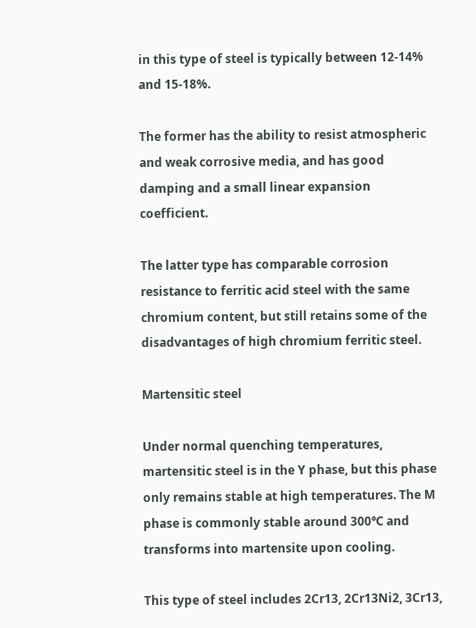in this type of steel is typically between 12-14% and 15-18%.

The former has the ability to resist atmospheric and weak corrosive media, and has good damping and a small linear expansion coefficient.

The latter type has comparable corrosion resistance to ferritic acid steel with the same chromium content, but still retains some of the disadvantages of high chromium ferritic steel.

Martensitic steel

Under normal quenching temperatures, martensitic steel is in the Y phase, but this phase only remains stable at high temperatures. The M phase is commonly stable around 300℃ and transforms into martensite upon cooling.

This type of steel includes 2Cr13, 2Cr13Ni2, 3Cr13,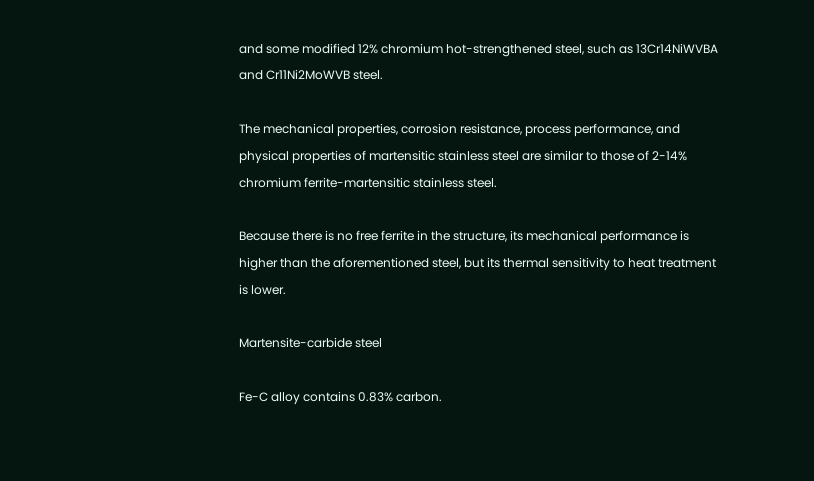and some modified 12% chromium hot-strengthened steel, such as 13Cr14NiWVBA and Cr11Ni2MoWVB steel.

The mechanical properties, corrosion resistance, process performance, and physical properties of martensitic stainless steel are similar to those of 2-14% chromium ferrite-martensitic stainless steel.

Because there is no free ferrite in the structure, its mechanical performance is higher than the aforementioned steel, but its thermal sensitivity to heat treatment is lower.

Martensite-carbide steel

Fe-C alloy contains 0.83% carbon.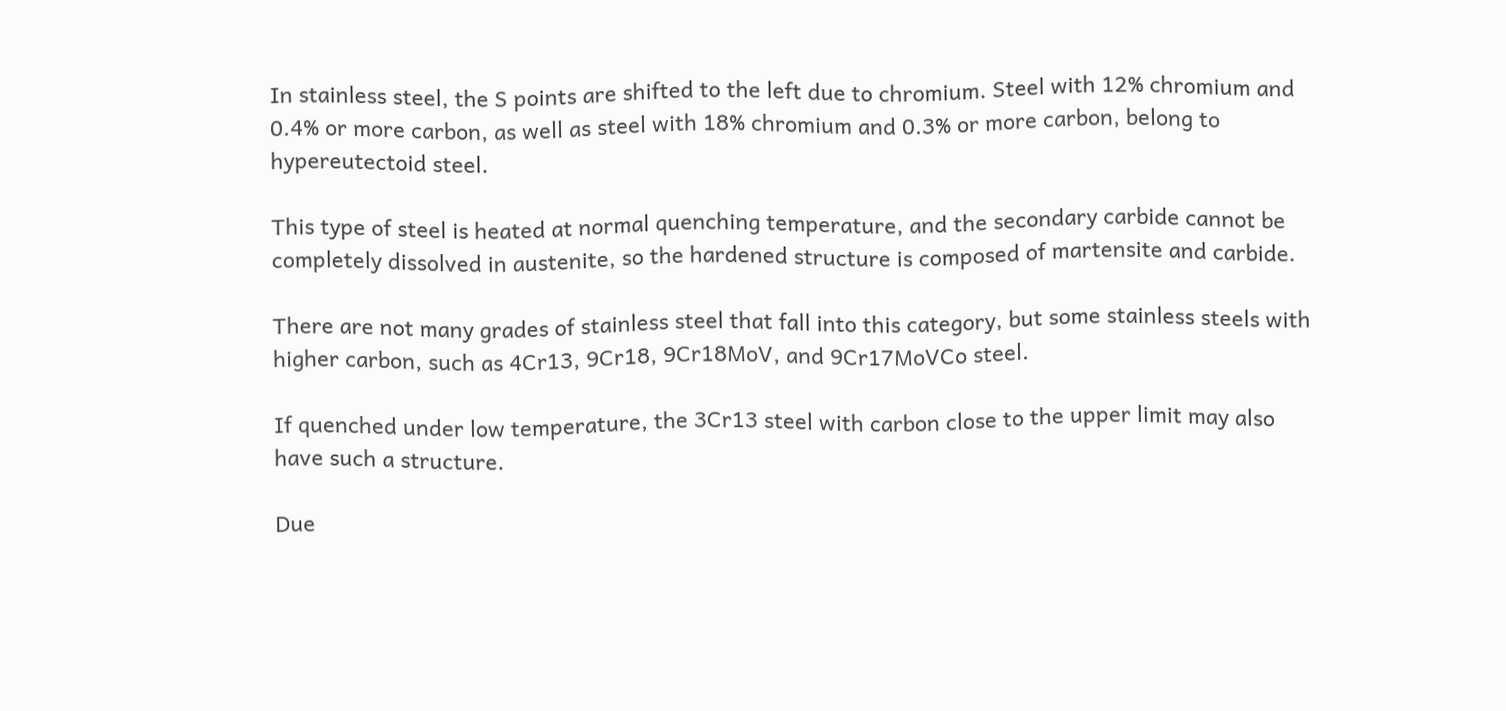In stainless steel, the S points are shifted to the left due to chromium. Steel with 12% chromium and 0.4% or more carbon, as well as steel with 18% chromium and 0.3% or more carbon, belong to hypereutectoid steel.

This type of steel is heated at normal quenching temperature, and the secondary carbide cannot be completely dissolved in austenite, so the hardened structure is composed of martensite and carbide.

There are not many grades of stainless steel that fall into this category, but some stainless steels with higher carbon, such as 4Cr13, 9Cr18, 9Cr18MoV, and 9Cr17MoVCo steel.

If quenched under low temperature, the 3Cr13 steel with carbon close to the upper limit may also have such a structure.

Due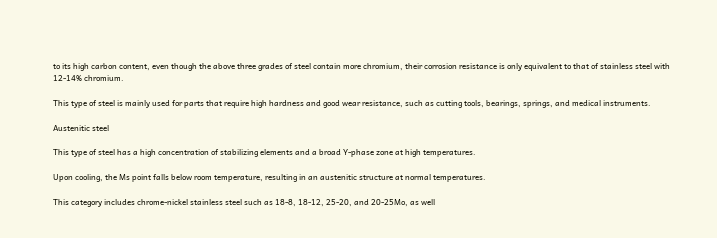to its high carbon content, even though the above three grades of steel contain more chromium, their corrosion resistance is only equivalent to that of stainless steel with 12-14% chromium.

This type of steel is mainly used for parts that require high hardness and good wear resistance, such as cutting tools, bearings, springs, and medical instruments.

Austenitic steel

This type of steel has a high concentration of stabilizing elements and a broad Y-phase zone at high temperatures.

Upon cooling, the Ms point falls below room temperature, resulting in an austenitic structure at normal temperatures.

This category includes chrome-nickel stainless steel such as 18-8, 18-12, 25-20, and 20-25Mo, as well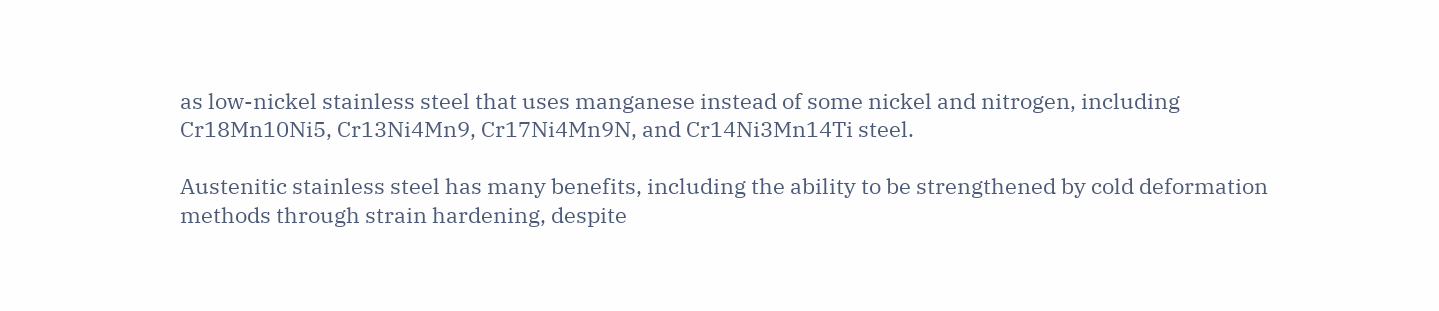as low-nickel stainless steel that uses manganese instead of some nickel and nitrogen, including Cr18Mn10Ni5, Cr13Ni4Mn9, Cr17Ni4Mn9N, and Cr14Ni3Mn14Ti steel.

Austenitic stainless steel has many benefits, including the ability to be strengthened by cold deformation methods through strain hardening, despite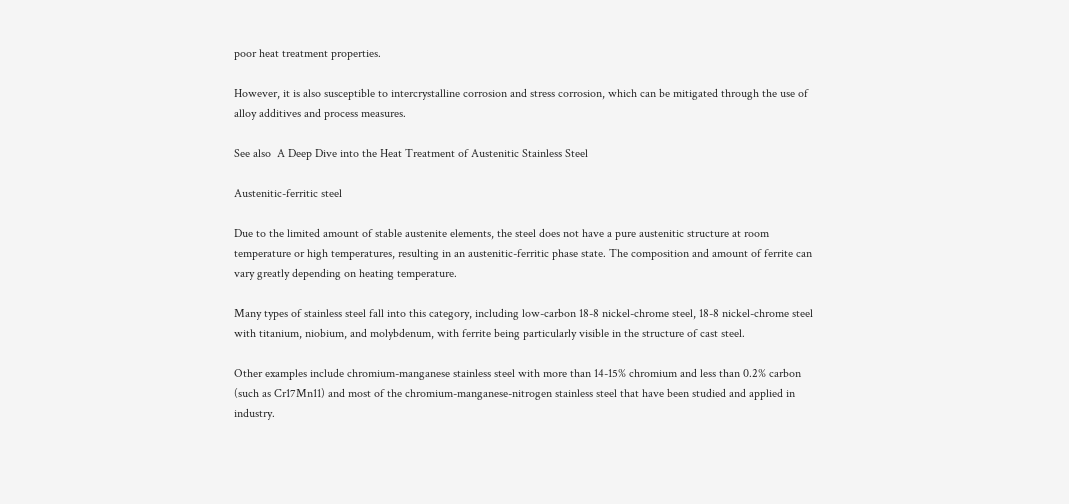poor heat treatment properties.

However, it is also susceptible to intercrystalline corrosion and stress corrosion, which can be mitigated through the use of alloy additives and process measures.

See also  A Deep Dive into the Heat Treatment of Austenitic Stainless Steel

Austenitic-ferritic steel

Due to the limited amount of stable austenite elements, the steel does not have a pure austenitic structure at room temperature or high temperatures, resulting in an austenitic-ferritic phase state. The composition and amount of ferrite can vary greatly depending on heating temperature.

Many types of stainless steel fall into this category, including low-carbon 18-8 nickel-chrome steel, 18-8 nickel-chrome steel with titanium, niobium, and molybdenum, with ferrite being particularly visible in the structure of cast steel.

Other examples include chromium-manganese stainless steel with more than 14-15% chromium and less than 0.2% carbon (such as Cr17Mn11) and most of the chromium-manganese-nitrogen stainless steel that have been studied and applied in industry.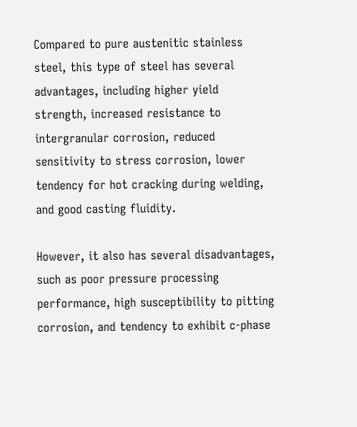Compared to pure austenitic stainless steel, this type of steel has several advantages, including higher yield strength, increased resistance to intergranular corrosion, reduced sensitivity to stress corrosion, lower tendency for hot cracking during welding, and good casting fluidity.

However, it also has several disadvantages, such as poor pressure processing performance, high susceptibility to pitting corrosion, and tendency to exhibit c-phase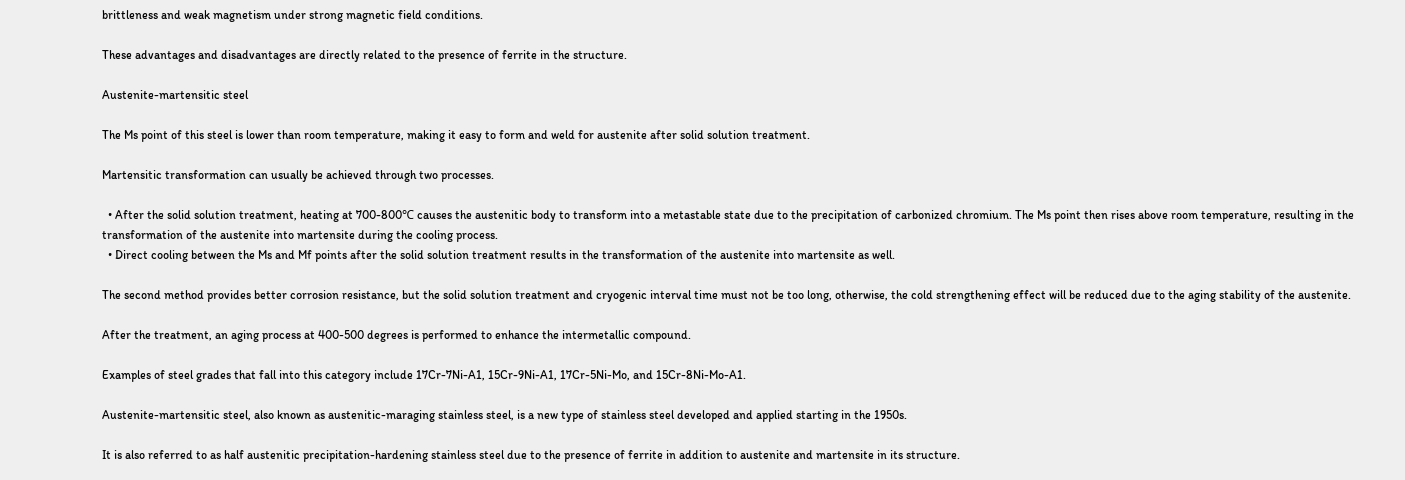brittleness and weak magnetism under strong magnetic field conditions.

These advantages and disadvantages are directly related to the presence of ferrite in the structure.

Austenite-martensitic steel

The Ms point of this steel is lower than room temperature, making it easy to form and weld for austenite after solid solution treatment.

Martensitic transformation can usually be achieved through two processes.

  • After the solid solution treatment, heating at 700-800℃ causes the austenitic body to transform into a metastable state due to the precipitation of carbonized chromium. The Ms point then rises above room temperature, resulting in the transformation of the austenite into martensite during the cooling process.
  • Direct cooling between the Ms and Mf points after the solid solution treatment results in the transformation of the austenite into martensite as well.

The second method provides better corrosion resistance, but the solid solution treatment and cryogenic interval time must not be too long, otherwise, the cold strengthening effect will be reduced due to the aging stability of the austenite.

After the treatment, an aging process at 400-500 degrees is performed to enhance the intermetallic compound.

Examples of steel grades that fall into this category include 17Cr-7Ni-A1, 15Cr-9Ni-A1, 17Cr-5Ni-Mo, and 15Cr-8Ni-Mo-A1.

Austenite-martensitic steel, also known as austenitic-maraging stainless steel, is a new type of stainless steel developed and applied starting in the 1950s.

It is also referred to as half austenitic precipitation-hardening stainless steel due to the presence of ferrite in addition to austenite and martensite in its structure.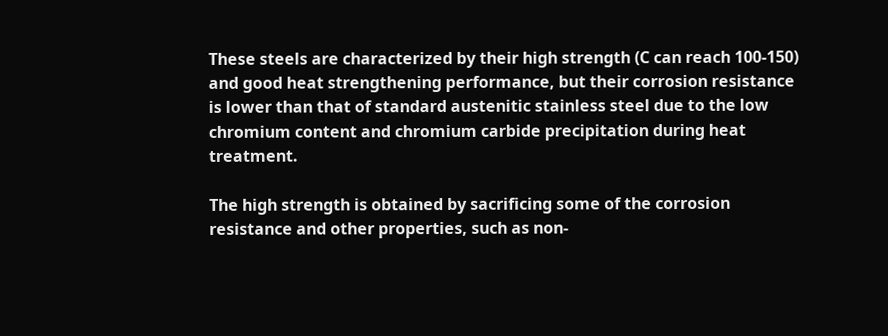These steels are characterized by their high strength (C can reach 100-150) and good heat strengthening performance, but their corrosion resistance is lower than that of standard austenitic stainless steel due to the low chromium content and chromium carbide precipitation during heat treatment.

The high strength is obtained by sacrificing some of the corrosion resistance and other properties, such as non-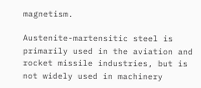magnetism.

Austenite-martensitic steel is primarily used in the aviation and rocket missile industries, but is not widely used in machinery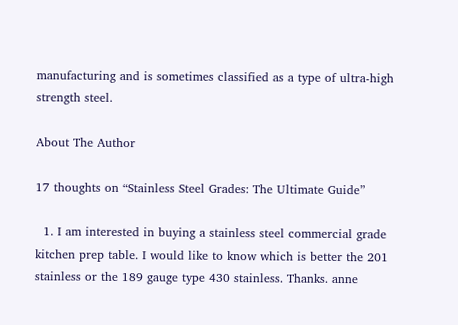manufacturing and is sometimes classified as a type of ultra-high strength steel.

About The Author

17 thoughts on “Stainless Steel Grades: The Ultimate Guide”

  1. I am interested in buying a stainless steel commercial grade kitchen prep table. I would like to know which is better the 201 stainless or the 189 gauge type 430 stainless. Thanks. anne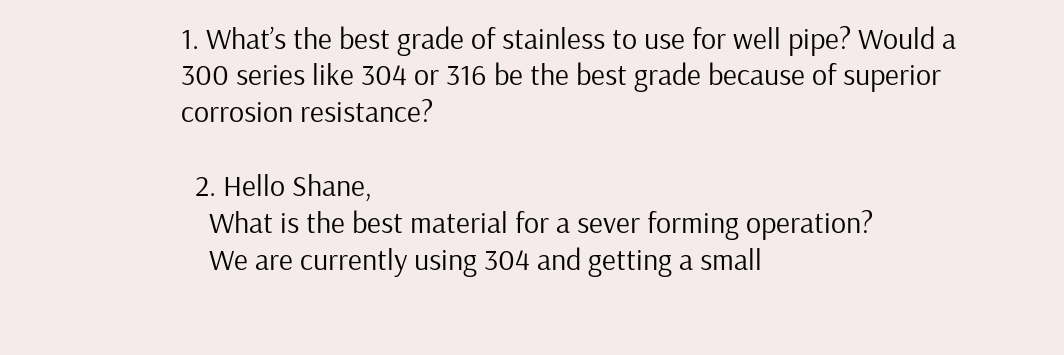1. What’s the best grade of stainless to use for well pipe? Would a 300 series like 304 or 316 be the best grade because of superior corrosion resistance?

  2. Hello Shane,
    What is the best material for a sever forming operation?
    We are currently using 304 and getting a small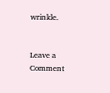wrinkle.


Leave a Comment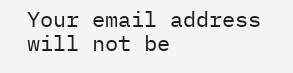Your email address will not be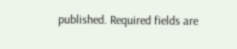published. Required fields are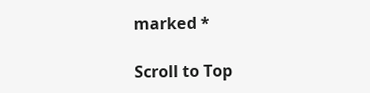marked *

Scroll to Top